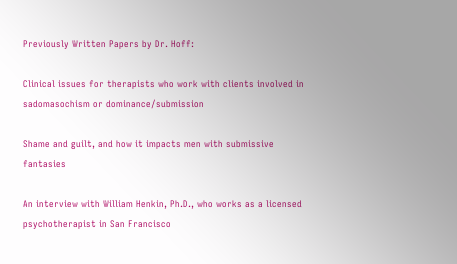Previously Written Papers by Dr. Hoff:

Clinical issues for therapists who work with clients involved in sadomasochism or dominance/submission

Shame and guilt, and how it impacts men with submissive fantasies

An interview with William Henkin, Ph.D., who works as a licensed psychotherapist in San Francisco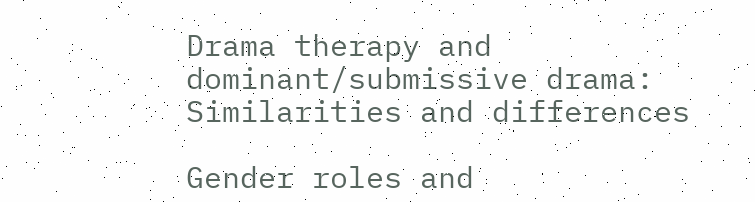Drama therapy and dominant/submissive drama: Similarities and differences

Gender roles and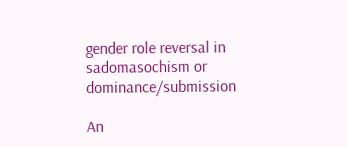gender role reversal in sadomasochism or dominance/submission

An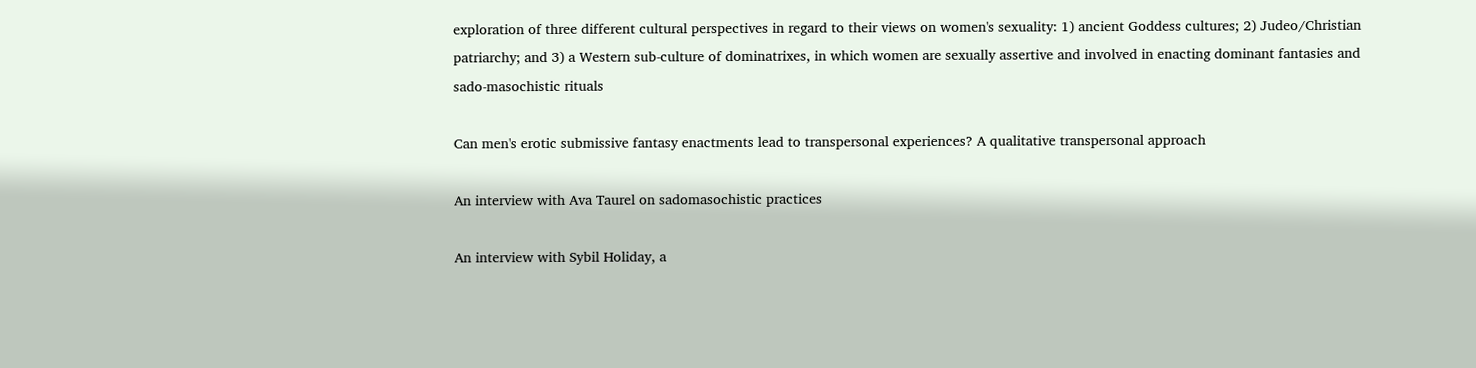exploration of three different cultural perspectives in regard to their views on women's sexuality: 1) ancient Goddess cultures; 2) Judeo/Christian patriarchy; and 3) a Western sub-culture of dominatrixes, in which women are sexually assertive and involved in enacting dominant fantasies and sado-masochistic rituals

Can men's erotic submissive fantasy enactments lead to transpersonal experiences? A qualitative transpersonal approach

An interview with Ava Taurel on sadomasochistic practices

An interview with Sybil Holiday, a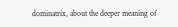dominatrix, about the deeper meaning of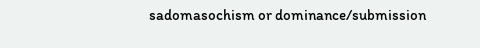sadomasochism or dominance/submission